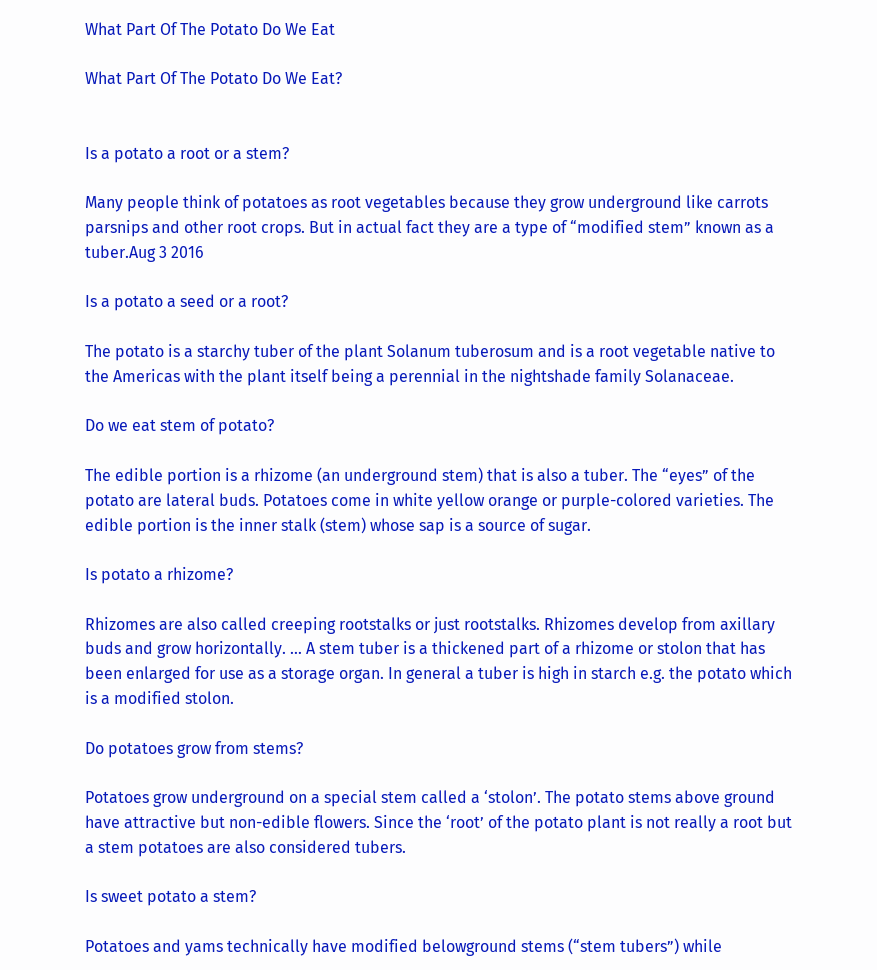What Part Of The Potato Do We Eat

What Part Of The Potato Do We Eat?


Is a potato a root or a stem?

Many people think of potatoes as root vegetables because they grow underground like carrots parsnips and other root crops. But in actual fact they are a type of “modified stem” known as a tuber.Aug 3 2016

Is a potato a seed or a root?

The potato is a starchy tuber of the plant Solanum tuberosum and is a root vegetable native to the Americas with the plant itself being a perennial in the nightshade family Solanaceae.

Do we eat stem of potato?

The edible portion is a rhizome (an underground stem) that is also a tuber. The “eyes” of the potato are lateral buds. Potatoes come in white yellow orange or purple-colored varieties. The edible portion is the inner stalk (stem) whose sap is a source of sugar.

Is potato a rhizome?

Rhizomes are also called creeping rootstalks or just rootstalks. Rhizomes develop from axillary buds and grow horizontally. … A stem tuber is a thickened part of a rhizome or stolon that has been enlarged for use as a storage organ. In general a tuber is high in starch e.g. the potato which is a modified stolon.

Do potatoes grow from stems?

Potatoes grow underground on a special stem called a ‘stolon’. The potato stems above ground have attractive but non-edible flowers. Since the ‘root’ of the potato plant is not really a root but a stem potatoes are also considered tubers.

Is sweet potato a stem?

Potatoes and yams technically have modified belowground stems (“stem tubers”) while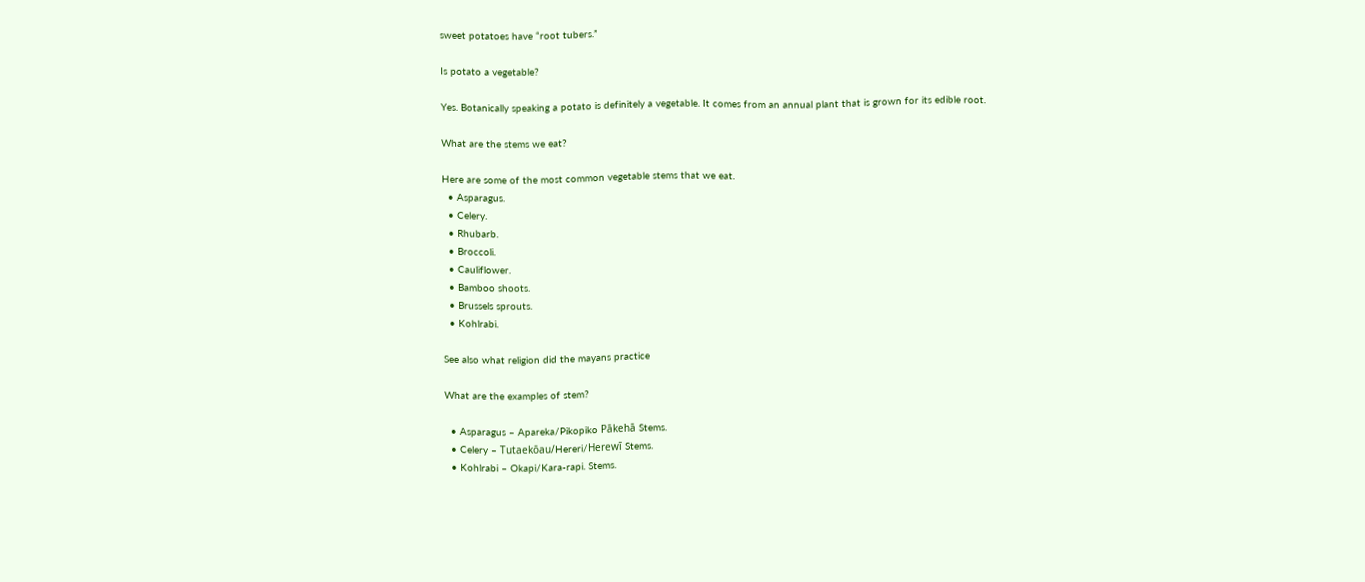sweet potatoes have “root tubers.”

Is potato a vegetable?

Yes. Botanically speaking a potato is definitely a vegetable. It comes from an annual plant that is grown for its edible root.

What are the stems we eat?

Here are some of the most common vegetable stems that we eat.
  • Asparagus.
  • Celery.
  • Rhubarb.
  • Broccoli.
  • Cauliflower.
  • Bamboo shoots.
  • Brussels sprouts.
  • Kohlrabi.

See also what religion did the mayans practice

What are the examples of stem?

  • Asparagus – Apareka/Pikopiko Pākehā Stems.
  • Celery – Tutaekōau/Hereri/Herewī Stems.
  • Kohlrabi – Okapi/Kara-rapi. Stems.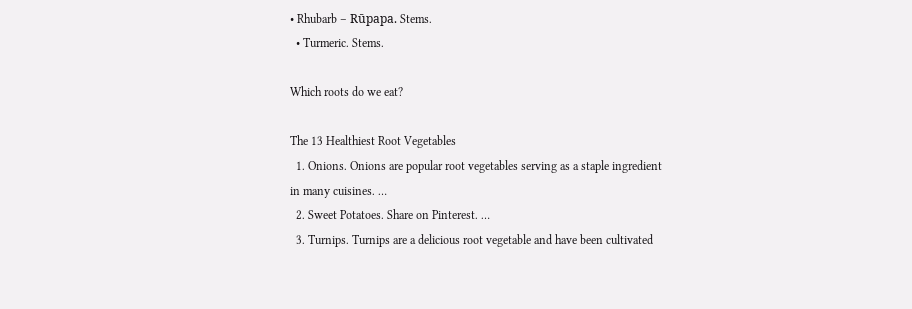• Rhubarb – Rūpapa. Stems.
  • Turmeric. Stems.

Which roots do we eat?

The 13 Healthiest Root Vegetables
  1. Onions. Onions are popular root vegetables serving as a staple ingredient in many cuisines. …
  2. Sweet Potatoes. Share on Pinterest. …
  3. Turnips. Turnips are a delicious root vegetable and have been cultivated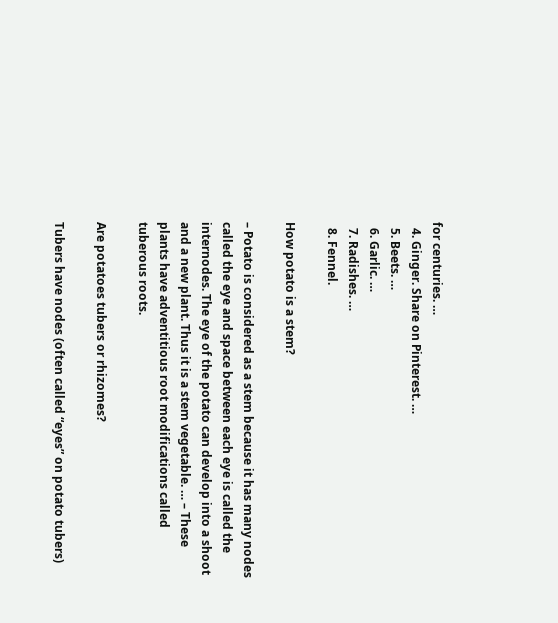for centuries. …
  4. Ginger. Share on Pinterest. …
  5. Beets. …
  6. Garlic. …
  7. Radishes. …
  8. Fennel.

How potato is a stem?

– Potato is considered as a stem because it has many nodes called the eye and space between each eye is called the internodes. The eye of the potato can develop into a shoot and a new plant. Thus it is a stem vegetable. … – These plants have adventitious root modifications called tuberous roots.

Are potatoes tubers or rhizomes?

Tubers have nodes (often called “eyes” on potato tubers)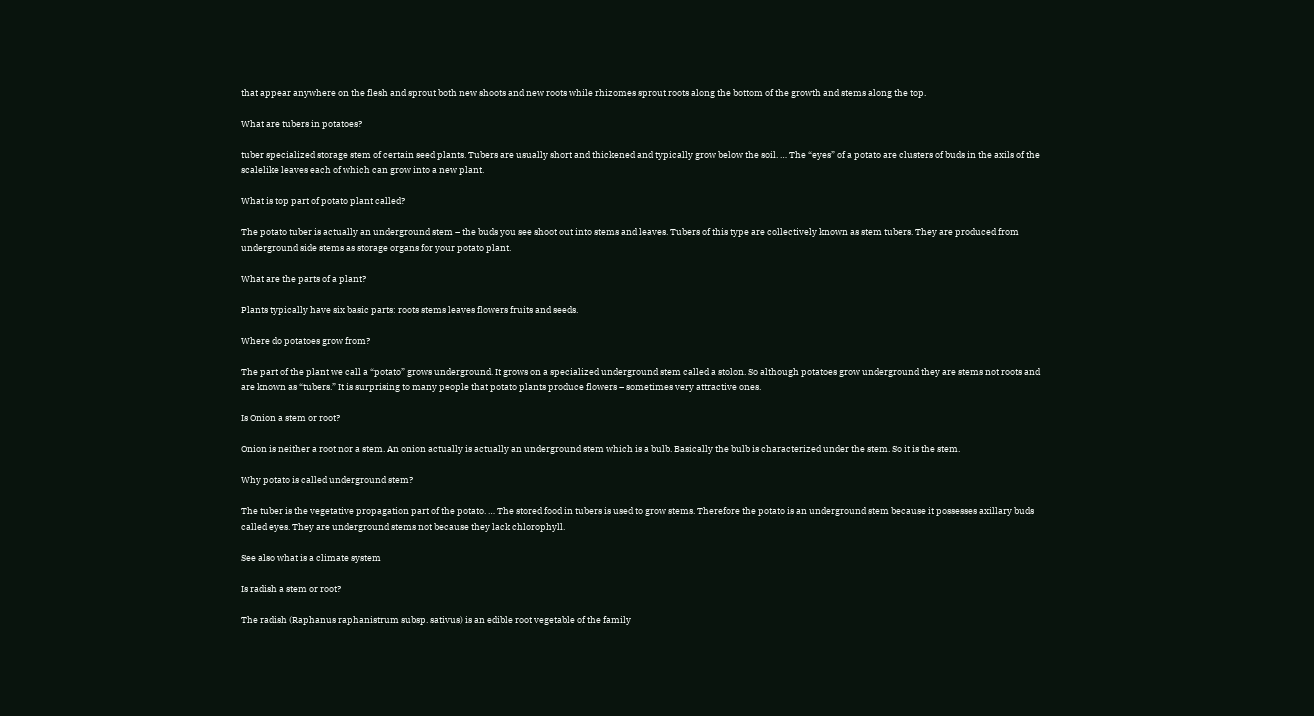that appear anywhere on the flesh and sprout both new shoots and new roots while rhizomes sprout roots along the bottom of the growth and stems along the top.

What are tubers in potatoes?

tuber specialized storage stem of certain seed plants. Tubers are usually short and thickened and typically grow below the soil. … The “eyes” of a potato are clusters of buds in the axils of the scalelike leaves each of which can grow into a new plant.

What is top part of potato plant called?

The potato tuber is actually an underground stem – the buds you see shoot out into stems and leaves. Tubers of this type are collectively known as stem tubers. They are produced from underground side stems as storage organs for your potato plant.

What are the parts of a plant?

Plants typically have six basic parts: roots stems leaves flowers fruits and seeds.

Where do potatoes grow from?

The part of the plant we call a “potato” grows underground. It grows on a specialized underground stem called a stolon. So although potatoes grow underground they are stems not roots and are known as “tubers.” It is surprising to many people that potato plants produce flowers – sometimes very attractive ones.

Is Onion a stem or root?

Onion is neither a root nor a stem. An onion actually is actually an underground stem which is a bulb. Basically the bulb is characterized under the stem. So it is the stem.

Why potato is called underground stem?

The tuber is the vegetative propagation part of the potato. … The stored food in tubers is used to grow stems. Therefore the potato is an underground stem because it possesses axillary buds called eyes. They are underground stems not because they lack chlorophyll.

See also what is a climate system

Is radish a stem or root?

The radish (Raphanus raphanistrum subsp. sativus) is an edible root vegetable of the family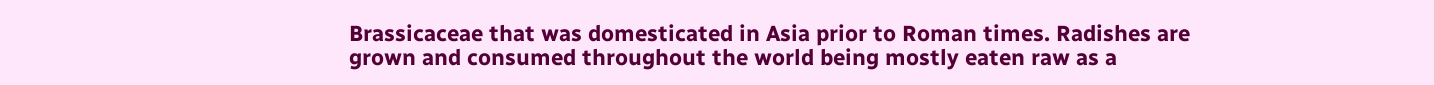Brassicaceae that was domesticated in Asia prior to Roman times. Radishes are grown and consumed throughout the world being mostly eaten raw as a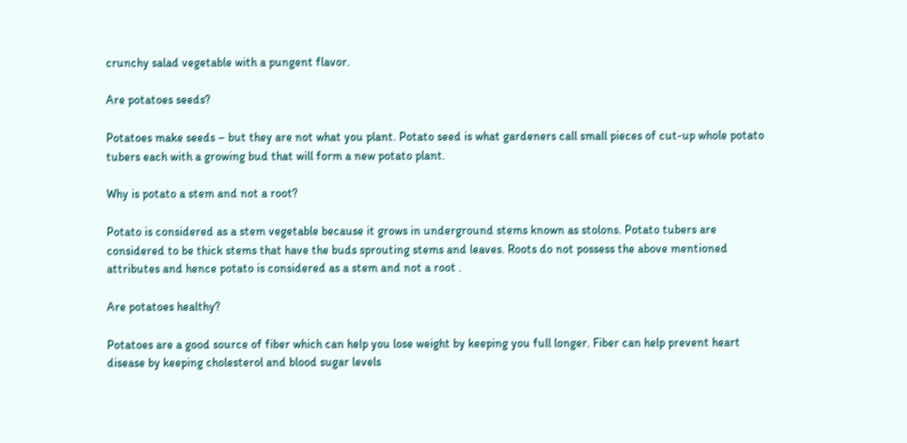crunchy salad vegetable with a pungent flavor.

Are potatoes seeds?

Potatoes make seeds – but they are not what you plant. Potato seed is what gardeners call small pieces of cut-up whole potato tubers each with a growing bud that will form a new potato plant.

Why is potato a stem and not a root?

Potato is considered as a stem vegetable because it grows in underground stems known as stolons. Potato tubers are considered to be thick stems that have the buds sprouting stems and leaves. Roots do not possess the above mentioned attributes and hence potato is considered as a stem and not a root .

Are potatoes healthy?

Potatoes are a good source of fiber which can help you lose weight by keeping you full longer. Fiber can help prevent heart disease by keeping cholesterol and blood sugar levels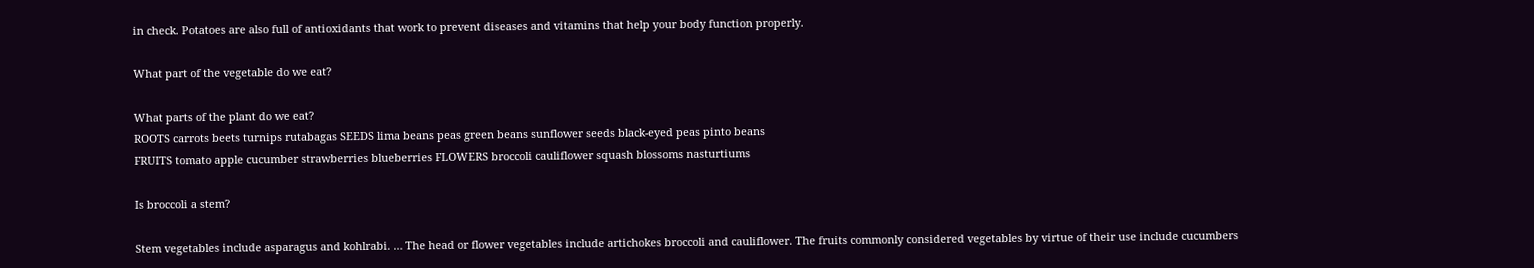in check. Potatoes are also full of antioxidants that work to prevent diseases and vitamins that help your body function properly.

What part of the vegetable do we eat?

What parts of the plant do we eat?
ROOTS carrots beets turnips rutabagas SEEDS lima beans peas green beans sunflower seeds black-eyed peas pinto beans
FRUITS tomato apple cucumber strawberries blueberries FLOWERS broccoli cauliflower squash blossoms nasturtiums

Is broccoli a stem?

Stem vegetables include asparagus and kohlrabi. … The head or flower vegetables include artichokes broccoli and cauliflower. The fruits commonly considered vegetables by virtue of their use include cucumbers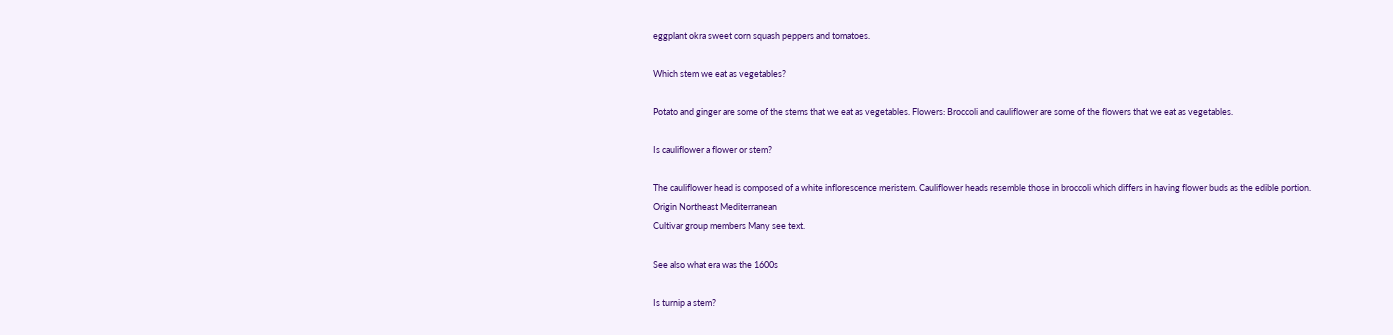eggplant okra sweet corn squash peppers and tomatoes.

Which stem we eat as vegetables?

Potato and ginger are some of the stems that we eat as vegetables. Flowers: Broccoli and cauliflower are some of the flowers that we eat as vegetables.

Is cauliflower a flower or stem?

The cauliflower head is composed of a white inflorescence meristem. Cauliflower heads resemble those in broccoli which differs in having flower buds as the edible portion.
Origin Northeast Mediterranean
Cultivar group members Many see text.

See also what era was the 1600s

Is turnip a stem?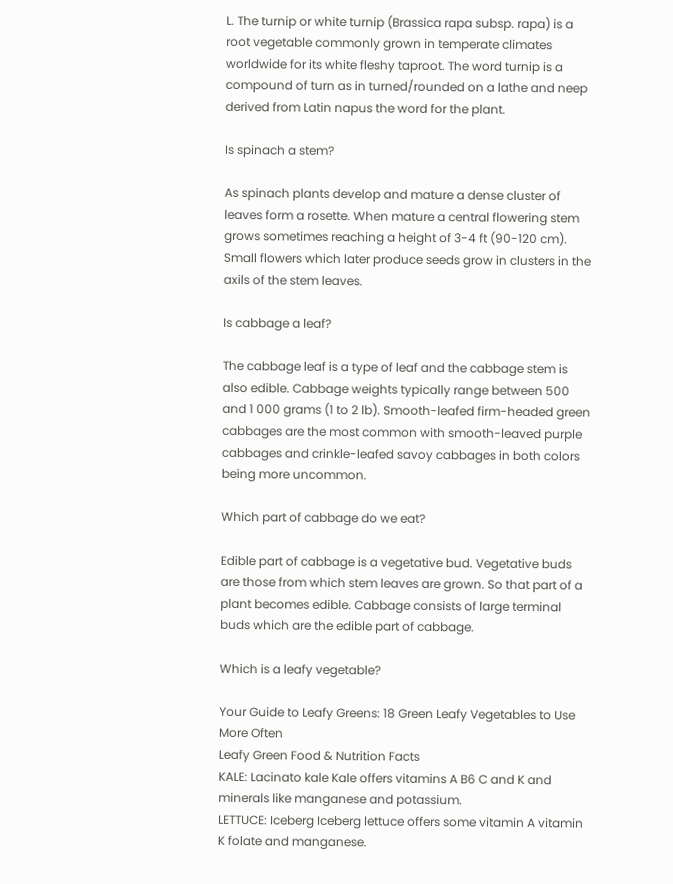L. The turnip or white turnip (Brassica rapa subsp. rapa) is a root vegetable commonly grown in temperate climates worldwide for its white fleshy taproot. The word turnip is a compound of turn as in turned/rounded on a lathe and neep derived from Latin napus the word for the plant.

Is spinach a stem?

As spinach plants develop and mature a dense cluster of leaves form a rosette. When mature a central flowering stem grows sometimes reaching a height of 3-4 ft (90-120 cm). Small flowers which later produce seeds grow in clusters in the axils of the stem leaves.

Is cabbage a leaf?

The cabbage leaf is a type of leaf and the cabbage stem is also edible. Cabbage weights typically range between 500 and 1 000 grams (1 to 2 lb). Smooth-leafed firm-headed green cabbages are the most common with smooth-leaved purple cabbages and crinkle-leafed savoy cabbages in both colors being more uncommon.

Which part of cabbage do we eat?

Edible part of cabbage is a vegetative bud. Vegetative buds are those from which stem leaves are grown. So that part of a plant becomes edible. Cabbage consists of large terminal buds which are the edible part of cabbage.

Which is a leafy vegetable?

Your Guide to Leafy Greens: 18 Green Leafy Vegetables to Use More Often
Leafy Green Food & Nutrition Facts
KALE: Lacinato kale Kale offers vitamins A B6 C and K and minerals like manganese and potassium.
LETTUCE: Iceberg Iceberg lettuce offers some vitamin A vitamin K folate and manganese.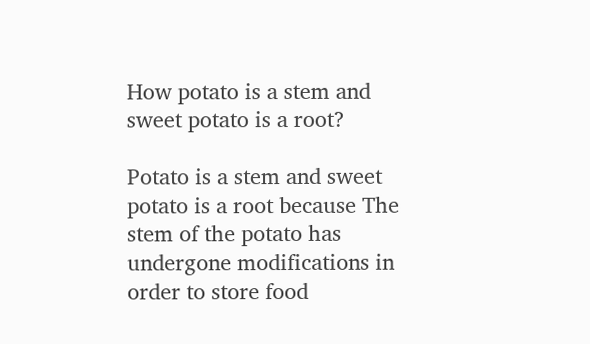How potato is a stem and sweet potato is a root?

Potato is a stem and sweet potato is a root because The stem of the potato has undergone modifications in order to store food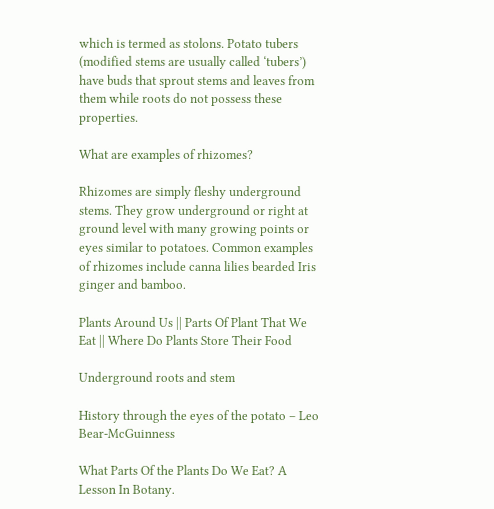which is termed as stolons. Potato tubers (modified stems are usually called ‘tubers’) have buds that sprout stems and leaves from them while roots do not possess these properties.

What are examples of rhizomes?

Rhizomes are simply fleshy underground stems. They grow underground or right at ground level with many growing points or eyes similar to potatoes. Common examples of rhizomes include canna lilies bearded Iris ginger and bamboo.

Plants Around Us || Parts Of Plant That We Eat || Where Do Plants Store Their Food

Underground roots and stem

History through the eyes of the potato – Leo Bear-McGuinness

What Parts Of the Plants Do We Eat? A Lesson In Botany.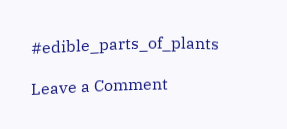#edible_parts_of_plants

Leave a Comment